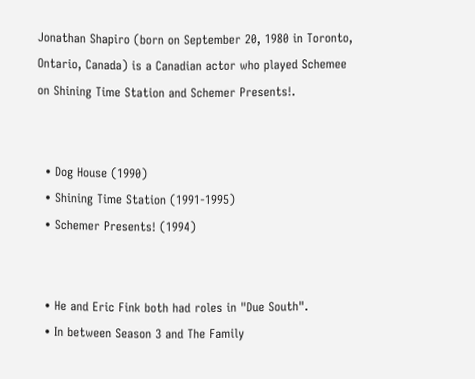Jonathan Shapiro (born on September 20, 1980 in Toronto, Ontario, Canada) is a Canadian actor who played Schemee on Shining Time Station and Schemer Presents!.


  • Dog House (1990)
  • Shining Time Station (1991-1995)
  • Schemer Presents! (1994)


  • He and Eric Fink both had roles in "Due South".
  • In between Season 3 and The Family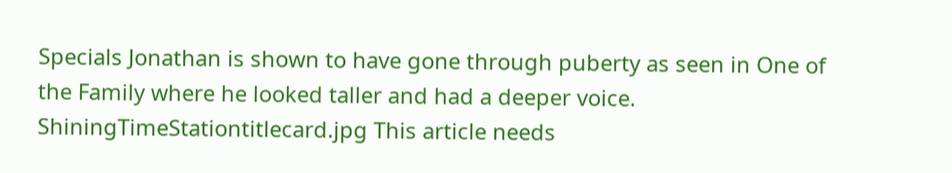Specials Jonathan is shown to have gone through puberty as seen in One of the Family where he looked taller and had a deeper voice.
ShiningTimeStationtitlecard.jpg This article needs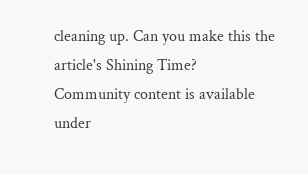cleaning up. Can you make this the article's Shining Time?
Community content is available under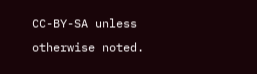CC-BY-SA unless otherwise noted.